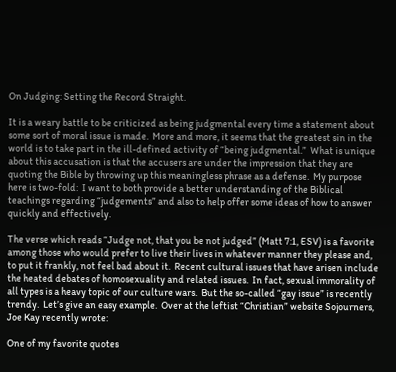On Judging: Setting the Record Straight.

It is a weary battle to be criticized as being judgmental every time a statement about some sort of moral issue is made.  More and more, it seems that the greatest sin in the world is to take part in the ill-defined activity of “being judgmental.”  What is unique about this accusation is that the accusers are under the impression that they are quoting the Bible by throwing up this meaningless phrase as a defense.  My purpose here is two-fold:  I want to both provide a better understanding of the Biblical teachings regarding “judgements” and also to help offer some ideas of how to answer quickly and effectively.

The verse which reads “Judge not, that you be not judged” (Matt 7:1, ESV) is a favorite among those who would prefer to live their lives in whatever manner they please and, to put it frankly, not feel bad about it.  Recent cultural issues that have arisen include the heated debates of homosexuality and related issues.  In fact, sexual immorality of all types is a heavy topic of our culture wars.  But the so-called “gay issue” is recently trendy.  Let’s give an easy example.  Over at the leftist “Christian” website Sojourners, Joe Kay recently wrote:

One of my favorite quotes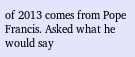of 2013 comes from Pope Francis. Asked what he would say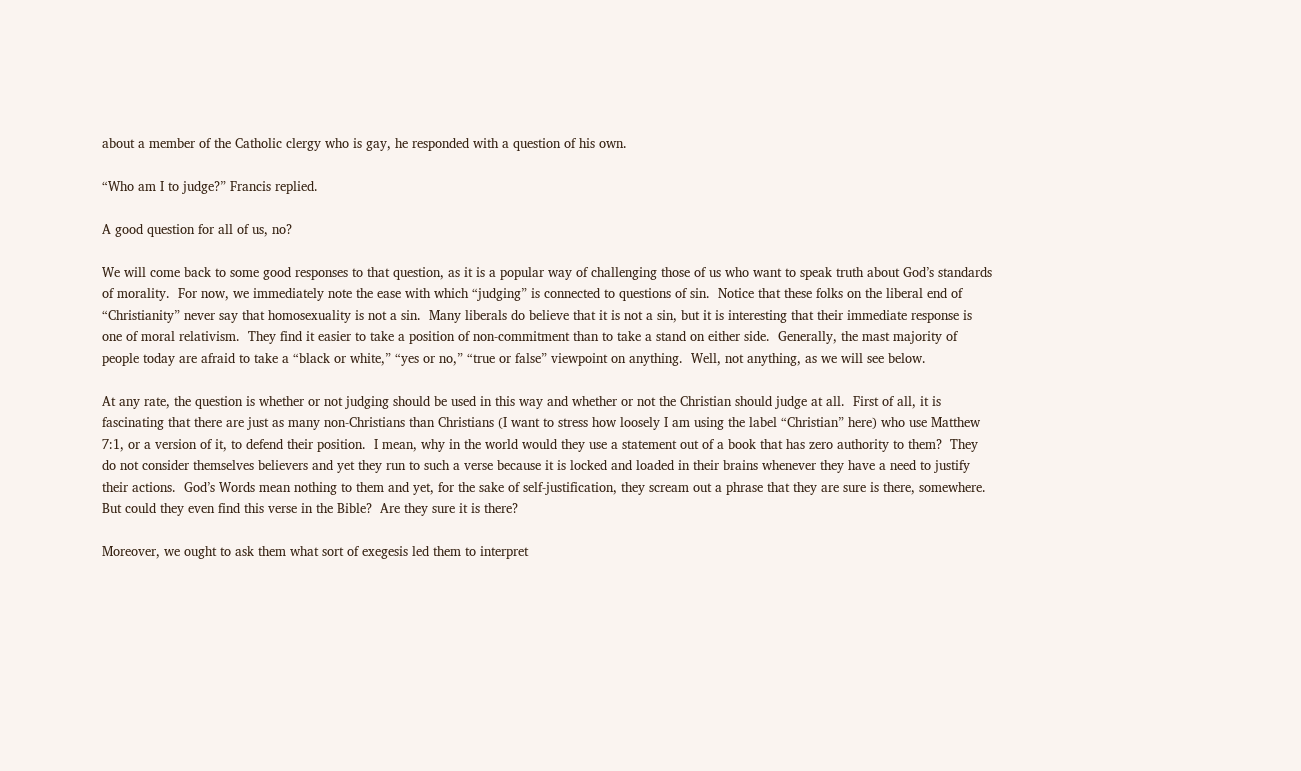about a member of the Catholic clergy who is gay, he responded with a question of his own.

“Who am I to judge?” Francis replied.

A good question for all of us, no?

We will come back to some good responses to that question, as it is a popular way of challenging those of us who want to speak truth about God’s standards of morality.  For now, we immediately note the ease with which “judging” is connected to questions of sin.  Notice that these folks on the liberal end of “Christianity” never say that homosexuality is not a sin.  Many liberals do believe that it is not a sin, but it is interesting that their immediate response is one of moral relativism.  They find it easier to take a position of non-commitment than to take a stand on either side.  Generally, the mast majority of people today are afraid to take a “black or white,” “yes or no,” “true or false” viewpoint on anything.  Well, not anything, as we will see below.

At any rate, the question is whether or not judging should be used in this way and whether or not the Christian should judge at all.  First of all, it is fascinating that there are just as many non-Christians than Christians (I want to stress how loosely I am using the label “Christian” here) who use Matthew 7:1, or a version of it, to defend their position.  I mean, why in the world would they use a statement out of a book that has zero authority to them?  They do not consider themselves believers and yet they run to such a verse because it is locked and loaded in their brains whenever they have a need to justify their actions.  God’s Words mean nothing to them and yet, for the sake of self-justification, they scream out a phrase that they are sure is there, somewhere.  But could they even find this verse in the Bible?  Are they sure it is there?

Moreover, we ought to ask them what sort of exegesis led them to interpret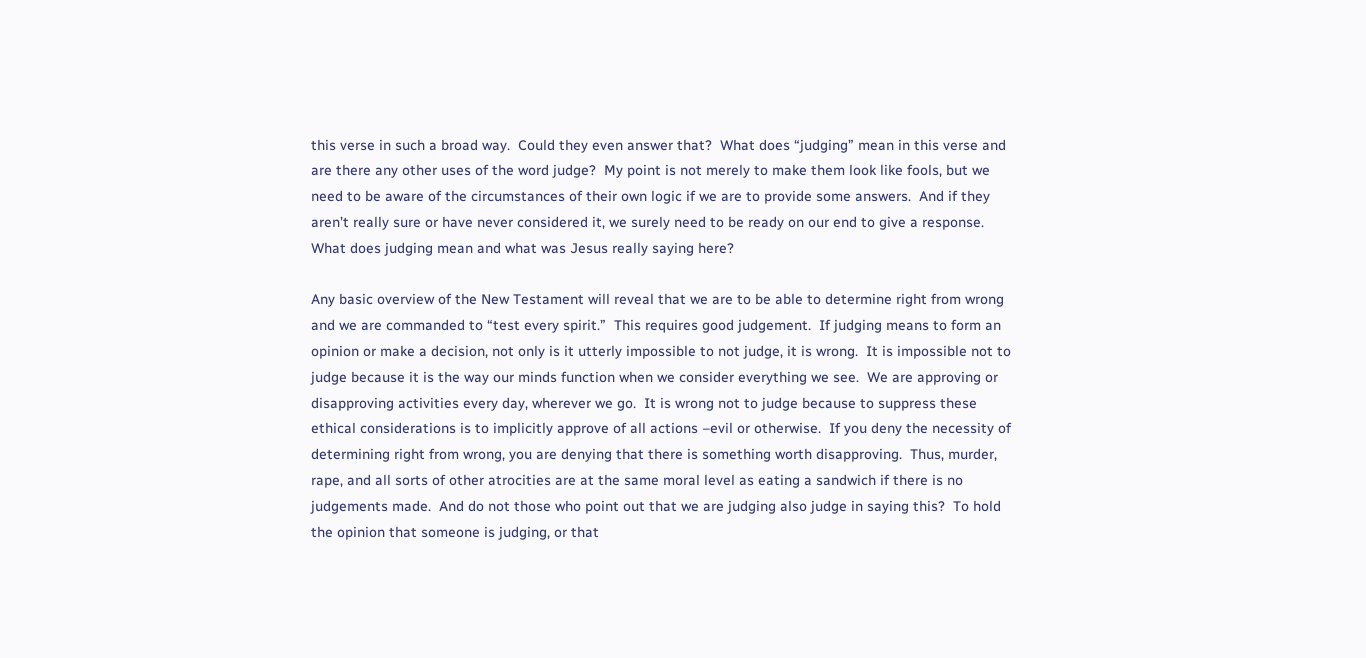this verse in such a broad way.  Could they even answer that?  What does “judging” mean in this verse and are there any other uses of the word judge?  My point is not merely to make them look like fools, but we need to be aware of the circumstances of their own logic if we are to provide some answers.  And if they aren’t really sure or have never considered it, we surely need to be ready on our end to give a response.  What does judging mean and what was Jesus really saying here?

Any basic overview of the New Testament will reveal that we are to be able to determine right from wrong and we are commanded to “test every spirit.”  This requires good judgement.  If judging means to form an opinion or make a decision, not only is it utterly impossible to not judge, it is wrong.  It is impossible not to judge because it is the way our minds function when we consider everything we see.  We are approving or disapproving activities every day, wherever we go.  It is wrong not to judge because to suppress these ethical considerations is to implicitly approve of all actions –evil or otherwise.  If you deny the necessity of determining right from wrong, you are denying that there is something worth disapproving.  Thus, murder, rape, and all sorts of other atrocities are at the same moral level as eating a sandwich if there is no judgements made.  And do not those who point out that we are judging also judge in saying this?  To hold the opinion that someone is judging, or that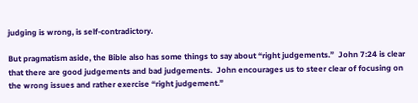judging is wrong, is self-contradictory.

But pragmatism aside, the Bible also has some things to say about “right judgements.”  John 7:24 is clear that there are good judgements and bad judgements.  John encourages us to steer clear of focusing on the wrong issues and rather exercise “right judgement.”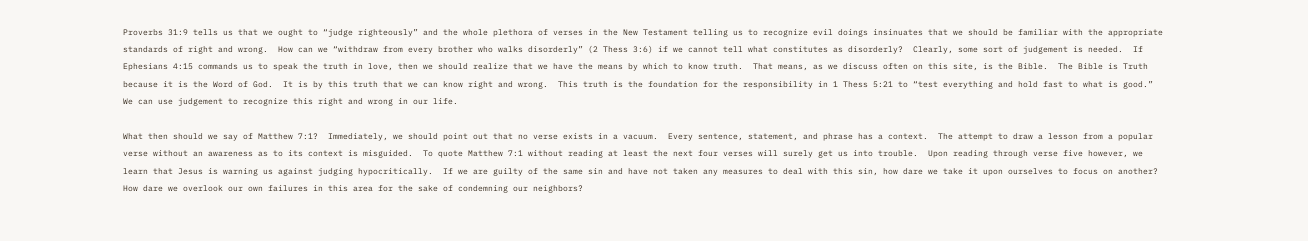Proverbs 31:9 tells us that we ought to “judge righteously” and the whole plethora of verses in the New Testament telling us to recognize evil doings insinuates that we should be familiar with the appropriate standards of right and wrong.  How can we “withdraw from every brother who walks disorderly” (2 Thess 3:6) if we cannot tell what constitutes as disorderly?  Clearly, some sort of judgement is needed.  If Ephesians 4:15 commands us to speak the truth in love, then we should realize that we have the means by which to know truth.  That means, as we discuss often on this site, is the Bible.  The Bible is Truth because it is the Word of God.  It is by this truth that we can know right and wrong.  This truth is the foundation for the responsibility in 1 Thess 5:21 to “test everything and hold fast to what is good.”  We can use judgement to recognize this right and wrong in our life.

What then should we say of Matthew 7:1?  Immediately, we should point out that no verse exists in a vacuum.  Every sentence, statement, and phrase has a context.  The attempt to draw a lesson from a popular verse without an awareness as to its context is misguided.  To quote Matthew 7:1 without reading at least the next four verses will surely get us into trouble.  Upon reading through verse five however, we learn that Jesus is warning us against judging hypocritically.  If we are guilty of the same sin and have not taken any measures to deal with this sin, how dare we take it upon ourselves to focus on another?  How dare we overlook our own failures in this area for the sake of condemning our neighbors?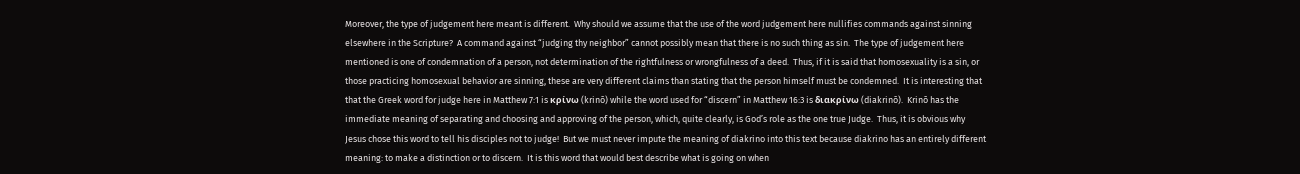Moreover, the type of judgement here meant is different.  Why should we assume that the use of the word judgement here nullifies commands against sinning elsewhere in the Scripture?  A command against “judging thy neighbor” cannot possibly mean that there is no such thing as sin.  The type of judgement here mentioned is one of condemnation of a person, not determination of the rightfulness or wrongfulness of a deed.  Thus, if it is said that homosexuality is a sin, or those practicing homosexual behavior are sinning, these are very different claims than stating that the person himself must be condemned.  It is interesting that that the Greek word for judge here in Matthew 7:1 is κρίνω (krinō) while the word used for “discern” in Matthew 16:3 is διακρίνω (diakrinō).  Krinō has the immediate meaning of separating and choosing and approving of the person, which, quite clearly, is God’s role as the one true Judge.  Thus, it is obvious why Jesus chose this word to tell his disciples not to judge!  But we must never impute the meaning of diakrino into this text because diakrino has an entirely different meaning: to make a distinction or to discern.  It is this word that would best describe what is going on when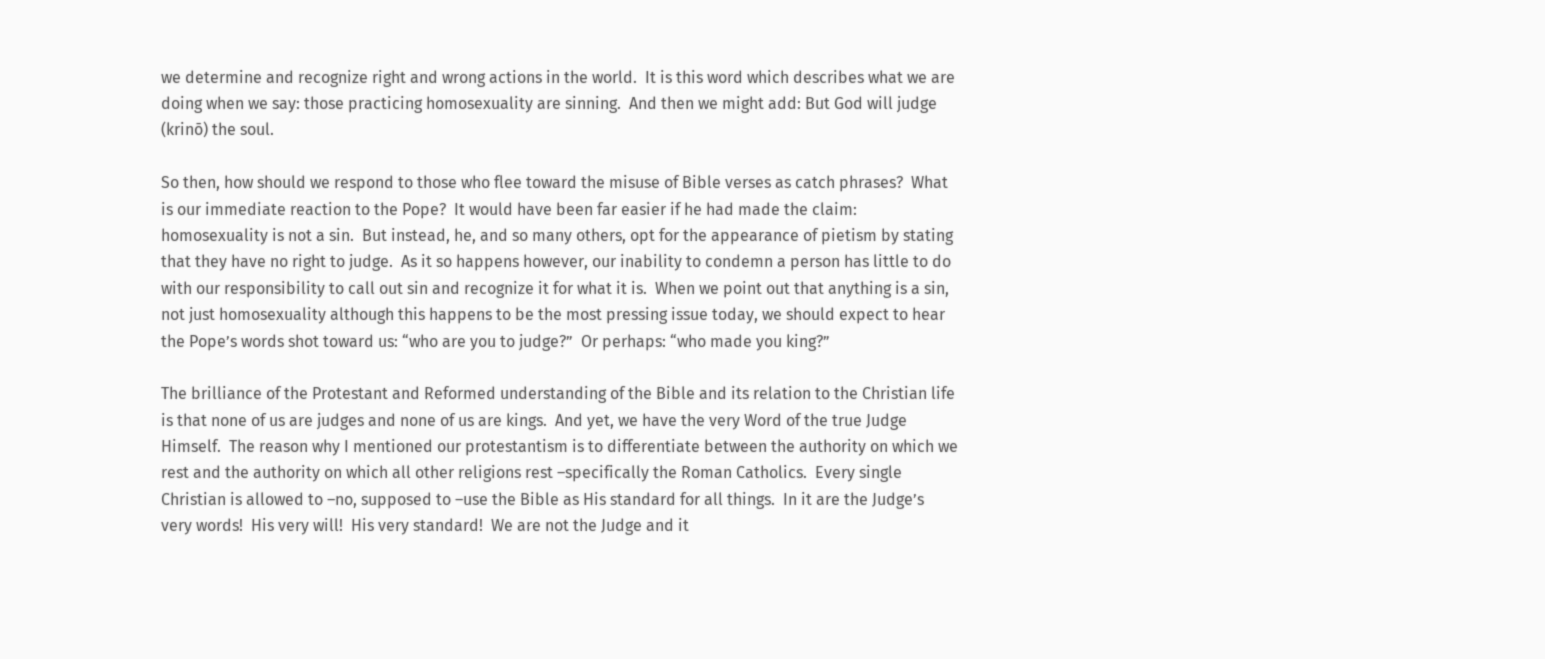we determine and recognize right and wrong actions in the world.  It is this word which describes what we are doing when we say: those practicing homosexuality are sinning.  And then we might add: But God will judge (krinō) the soul.

So then, how should we respond to those who flee toward the misuse of Bible verses as catch phrases?  What is our immediate reaction to the Pope?  It would have been far easier if he had made the claim: homosexuality is not a sin.  But instead, he, and so many others, opt for the appearance of pietism by stating that they have no right to judge.  As it so happens however, our inability to condemn a person has little to do with our responsibility to call out sin and recognize it for what it is.  When we point out that anything is a sin, not just homosexuality although this happens to be the most pressing issue today, we should expect to hear the Pope’s words shot toward us: “who are you to judge?”  Or perhaps: “who made you king?”

The brilliance of the Protestant and Reformed understanding of the Bible and its relation to the Christian life is that none of us are judges and none of us are kings.  And yet, we have the very Word of the true Judge Himself.  The reason why I mentioned our protestantism is to differentiate between the authority on which we rest and the authority on which all other religions rest –specifically the Roman Catholics.  Every single Christian is allowed to –no, supposed to –use the Bible as His standard for all things.  In it are the Judge’s very words!  His very will!  His very standard!  We are not the Judge and it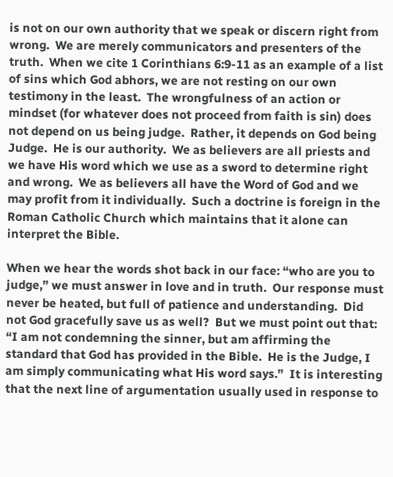is not on our own authority that we speak or discern right from wrong.  We are merely communicators and presenters of the truth.  When we cite 1 Corinthians 6:9-11 as an example of a list of sins which God abhors, we are not resting on our own testimony in the least.  The wrongfulness of an action or mindset (for whatever does not proceed from faith is sin) does not depend on us being judge.  Rather, it depends on God being Judge.  He is our authority.  We as believers are all priests and we have His word which we use as a sword to determine right and wrong.  We as believers all have the Word of God and we may profit from it individually.  Such a doctrine is foreign in the Roman Catholic Church which maintains that it alone can interpret the Bible.

When we hear the words shot back in our face: “who are you to judge,” we must answer in love and in truth.  Our response must never be heated, but full of patience and understanding.  Did not God gracefully save us as well?  But we must point out that: “I am not condemning the sinner, but am affirming the standard that God has provided in the Bible.  He is the Judge, I am simply communicating what His word says.”  It is interesting that the next line of argumentation usually used in response to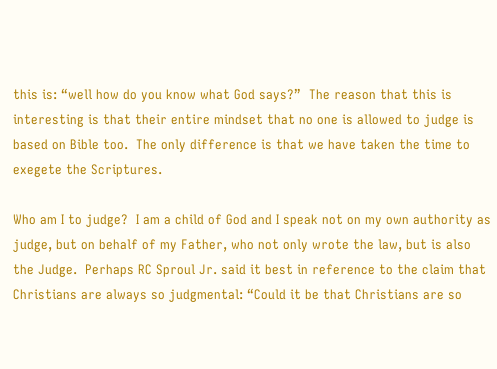this is: “well how do you know what God says?”  The reason that this is interesting is that their entire mindset that no one is allowed to judge is based on Bible too.  The only difference is that we have taken the time to exegete the Scriptures.

Who am I to judge?  I am a child of God and I speak not on my own authority as judge, but on behalf of my Father, who not only wrote the law, but is also the Judge.  Perhaps RC Sproul Jr. said it best in reference to the claim that Christians are always so judgmental: “Could it be that Christians are so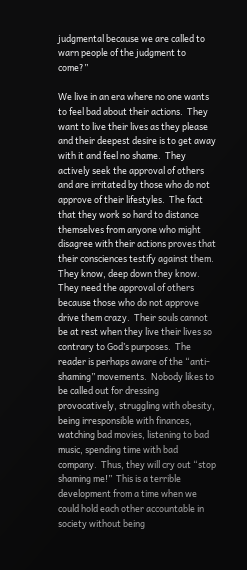judgmental because we are called to warn people of the judgment to come?”

We live in an era where no one wants to feel bad about their actions.  They want to live their lives as they please and their deepest desire is to get away with it and feel no shame.  They actively seek the approval of others and are irritated by those who do not approve of their lifestyles.  The fact that they work so hard to distance themselves from anyone who might disagree with their actions proves that their consciences testify against them.  They know, deep down they know.  They need the approval of others because those who do not approve drive them crazy.  Their souls cannot be at rest when they live their lives so contrary to God’s purposes.  The reader is perhaps aware of the “anti-shaming” movements.  Nobody likes to be called out for dressing provocatively, struggling with obesity, being irresponsible with finances, watching bad movies, listening to bad music, spending time with bad company.  Thus, they will cry out “stop shaming me!”  This is a terrible development from a time when we could hold each other accountable in society without being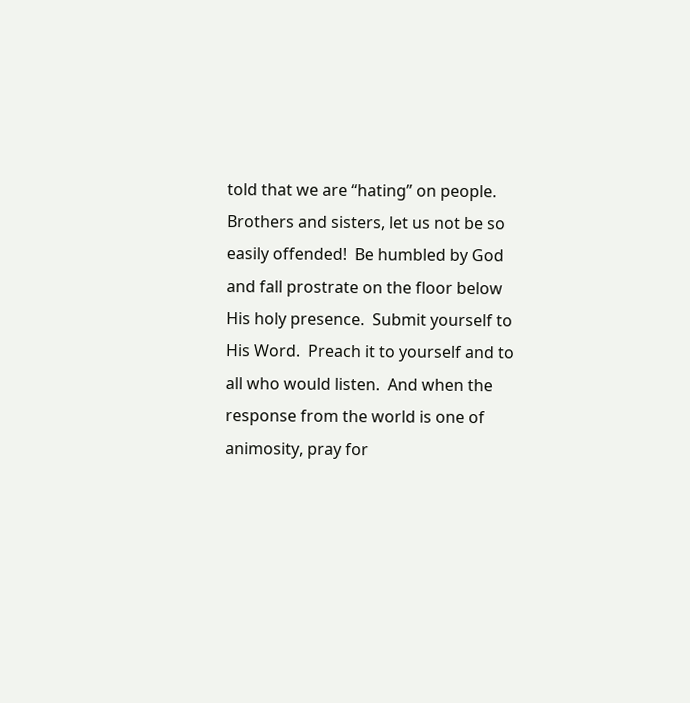told that we are “hating” on people.  Brothers and sisters, let us not be so easily offended!  Be humbled by God and fall prostrate on the floor below His holy presence.  Submit yourself to His Word.  Preach it to yourself and to all who would listen.  And when the response from the world is one of animosity, pray for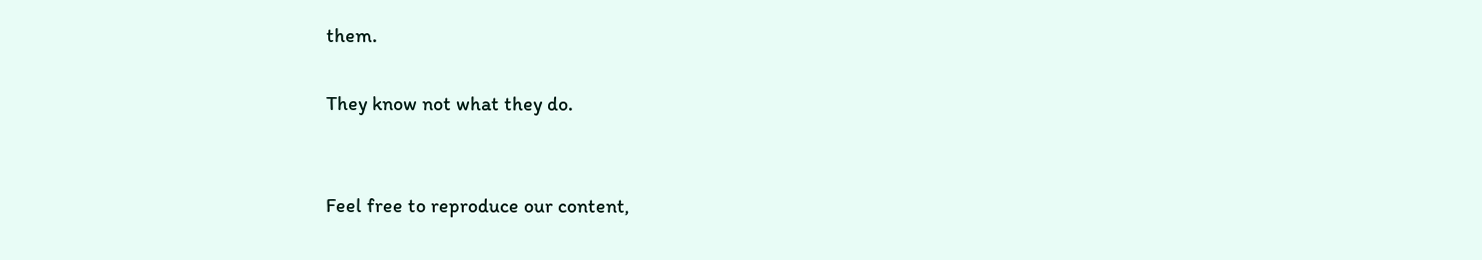them.

They know not what they do.


Feel free to reproduce our content,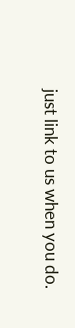just link to us when you do.